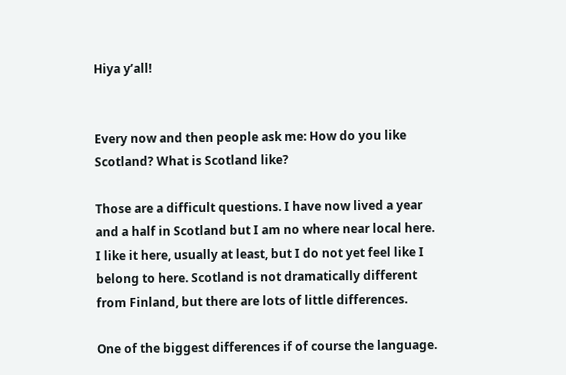Hiya y’all!


Every now and then people ask me: How do you like Scotland? What is Scotland like?

Those are a difficult questions. I have now lived a year and a half in Scotland but I am no where near local here. I like it here, usually at least, but I do not yet feel like I belong to here. Scotland is not dramatically different from Finland, but there are lots of little differences.

One of the biggest differences if of course the language.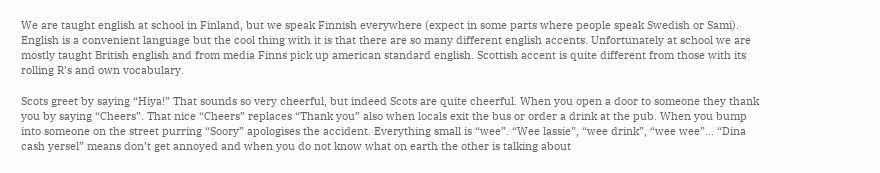We are taught english at school in Finland, but we speak Finnish everywhere (expect in some parts where people speak Swedish or Sami). English is a convenient language but the cool thing with it is that there are so many different english accents. Unfortunately at school we are mostly taught British english and from media Finns pick up american standard english. Scottish accent is quite different from those with its rolling R’s and own vocabulary.

Scots greet by saying “Hiya!” That sounds so very cheerful, but indeed Scots are quite cheerful. When you open a door to someone they thank you by saying “Cheers”. That nice “Cheers” replaces “Thank you” also when locals exit the bus or order a drink at the pub. When you bump into someone on the street purring “Soory” apologises the accident. Everything small is “wee”. “Wee lassie”, “wee drink”, “wee wee”… “Dina cash yersel” means don’t get annoyed and when you do not know what on earth the other is talking about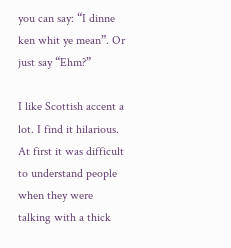you can say: “I dinne ken whit ye mean”. Or just say “Ehm?”

I like Scottish accent a lot. I find it hilarious. At first it was difficult to understand people when they were talking with a thick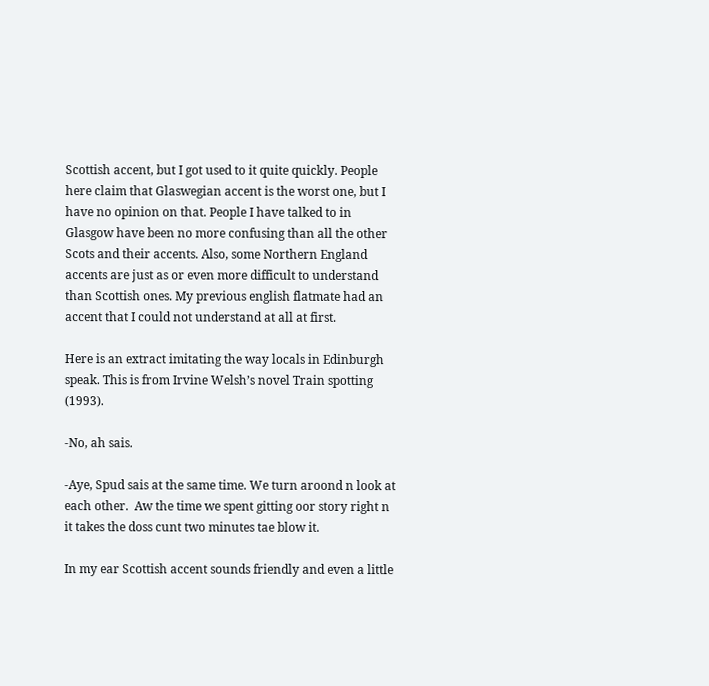Scottish accent, but I got used to it quite quickly. People here claim that Glaswegian accent is the worst one, but I have no opinion on that. People I have talked to in Glasgow have been no more confusing than all the other Scots and their accents. Also, some Northern England accents are just as or even more difficult to understand than Scottish ones. My previous english flatmate had an accent that I could not understand at all at first.

Here is an extract imitating the way locals in Edinburgh speak. This is from Irvine Welsh’s novel Train spotting (1993).

-No, ah sais.

-Aye, Spud sais at the same time. We turn aroond n look at each other.  Aw the time we spent gitting oor story right n it takes the doss cunt two minutes tae blow it.

In my ear Scottish accent sounds friendly and even a little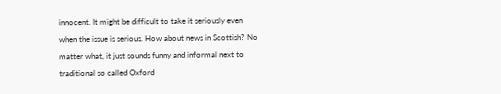innocent. It might be difficult to take it seriously even when the issue is serious. How about news in Scottish? No matter what, it just sounds funny and informal next to traditional so called Oxford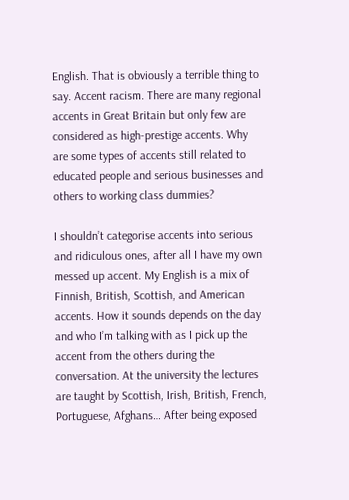English. That is obviously a terrible thing to say. Accent racism. There are many regional accents in Great Britain but only few are considered as high-prestige accents. Why are some types of accents still related to educated people and serious businesses and others to working class dummies?

I shouldn’t categorise accents into serious and ridiculous ones, after all I have my own messed up accent. My English is a mix of Finnish, British, Scottish, and American accents. How it sounds depends on the day and who I’m talking with as I pick up the accent from the others during the conversation. At the university the lectures are taught by Scottish, Irish, British, French, Portuguese, Afghans… After being exposed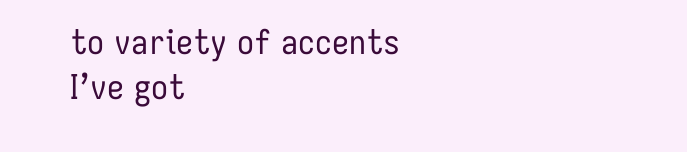to variety of accents I’ve got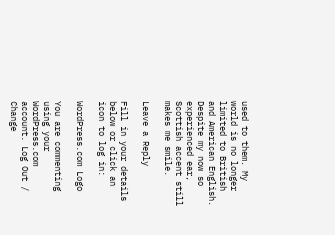used to them. My world is no longer limited to British and American English. Despite my now so experienced ear, Scottish accent still makes me smile.

Leave a Reply

Fill in your details below or click an icon to log in:

WordPress.com Logo

You are commenting using your WordPress.com account. Log Out /  Change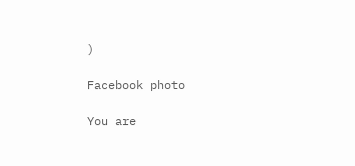)

Facebook photo

You are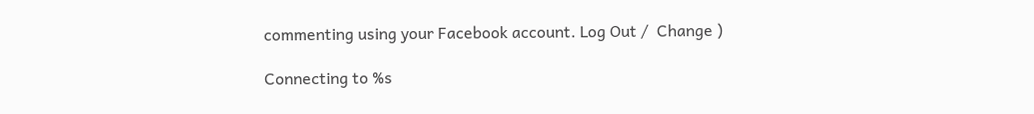commenting using your Facebook account. Log Out /  Change )

Connecting to %s